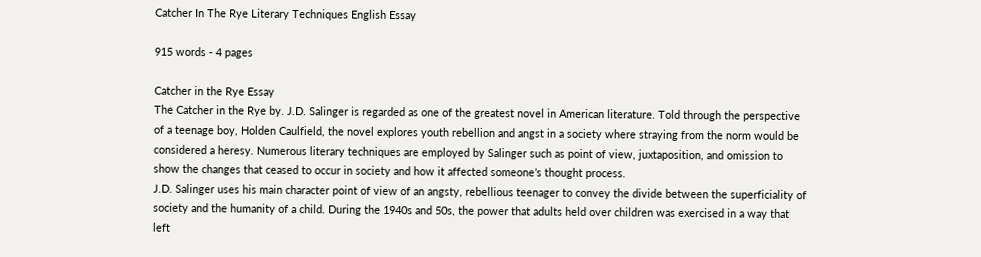Catcher In The Rye Literary Techniques English Essay

915 words - 4 pages

Catcher in the Rye Essay
The Catcher in the Rye by. J.D. Salinger is regarded as one of the greatest novel in American literature. Told through the perspective of a teenage boy, Holden Caulfield, the novel explores youth rebellion and angst in a society where straying from the norm would be considered a heresy. Numerous literary techniques are employed by Salinger such as point of view, juxtaposition, and omission to show the changes that ceased to occur in society and how it affected someone’s thought process.
J.D. Salinger uses his main character point of view of an angsty, rebellious teenager to convey the divide between the superficiality of society and the humanity of a child. During the 1940s and 50s, the power that adults held over children was exercised in a way that left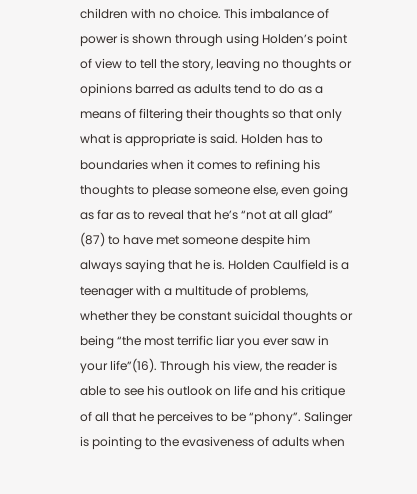children with no choice. This imbalance of power is shown through using Holden’s point of view to tell the story, leaving no thoughts or opinions barred as adults tend to do as a means of filtering their thoughts so that only what is appropriate is said. Holden has to boundaries when it comes to refining his thoughts to please someone else, even going as far as to reveal that he’s “not at all glad” (87) to have met someone despite him always saying that he is. Holden Caulfield is a teenager with a multitude of problems, whether they be constant suicidal thoughts or being “the most terrific liar you ever saw in your life”(16). Through his view, the reader is able to see his outlook on life and his critique of all that he perceives to be “phony”. Salinger is pointing to the evasiveness of adults when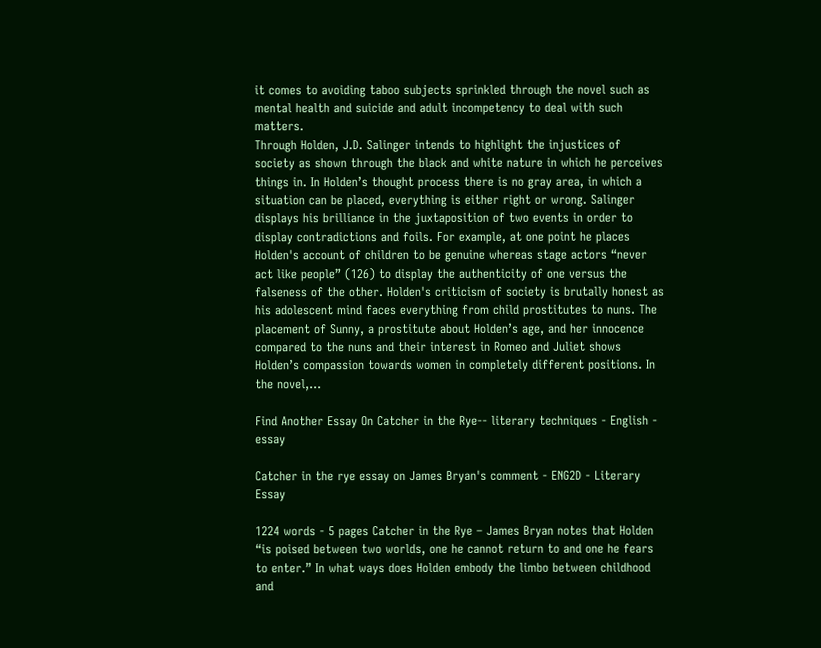it comes to avoiding taboo subjects sprinkled through the novel such as mental health and suicide and adult incompetency to deal with such matters.
Through Holden, J.D. Salinger intends to highlight the injustices of society as shown through the black and white nature in which he perceives things in. In Holden’s thought process there is no gray area, in which a situation can be placed, everything is either right or wrong. Salinger displays his brilliance in the juxtaposition of two events in order to display contradictions and foils. For example, at one point he places Holden's account of children to be genuine whereas stage actors “never act like people” (126) to display the authenticity of one versus the falseness of the other. Holden's criticism of society is brutally honest as his adolescent mind faces everything from child prostitutes to nuns. The placement of Sunny, a prostitute about Holden’s age, and her innocence compared to the nuns and their interest in Romeo and Juliet shows Holden’s compassion towards women in completely different positions. In the novel,...

Find Another Essay On Catcher in the Rye-- literary techniques - English - essay

Catcher in the rye essay on James Bryan's comment - ENG2D - Literary Essay

1224 words - 5 pages Catcher in the Rye – James Bryan notes that Holden “is poised between two worlds, one he cannot return to and one he fears to enter.” In what ways does Holden embody the limbo between childhood and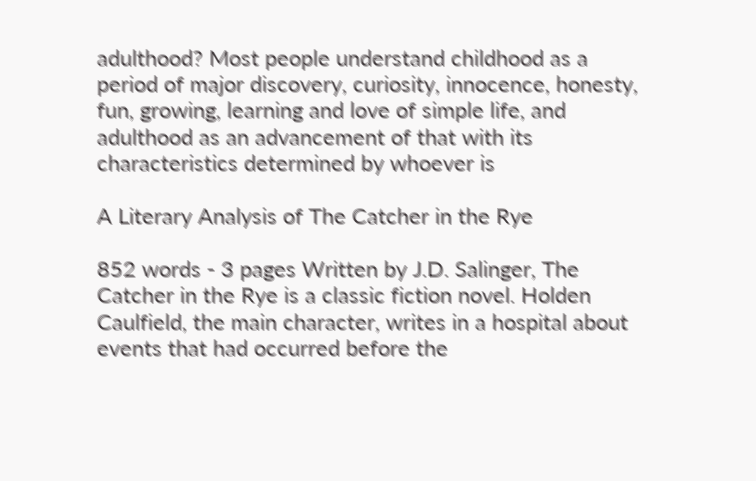adulthood? Most people understand childhood as a period of major discovery, curiosity, innocence, honesty, fun, growing, learning and love of simple life, and adulthood as an advancement of that with its characteristics determined by whoever is

A Literary Analysis of The Catcher in the Rye

852 words - 3 pages Written by J.D. Salinger, The Catcher in the Rye is a classic fiction novel. Holden Caulfield, the main character, writes in a hospital about events that had occurred before the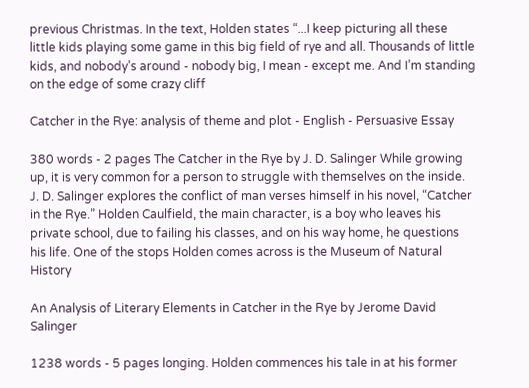previous Christmas. In the text, Holden states “...I keep picturing all these little kids playing some game in this big field of rye and all. Thousands of little kids, and nobody’s around - nobody big, I mean - except me. And I’m standing on the edge of some crazy cliff

Catcher in the Rye: analysis of theme and plot - English - Persuasive Essay

380 words - 2 pages The Catcher in the Rye by J. D. Salinger While growing up, it is very common for a person to struggle with themselves on the inside. J. D. Salinger explores the conflict of man verses himself in his novel, “Catcher in the Rye.” Holden Caulfield, the main character, is a boy who leaves his private school, due to failing his classes, and on his way home, he questions his life. One of the stops Holden comes across is the Museum of Natural History

An Analysis of Literary Elements in Catcher in the Rye by Jerome David Salinger

1238 words - 5 pages longing. Holden commences his tale in at his former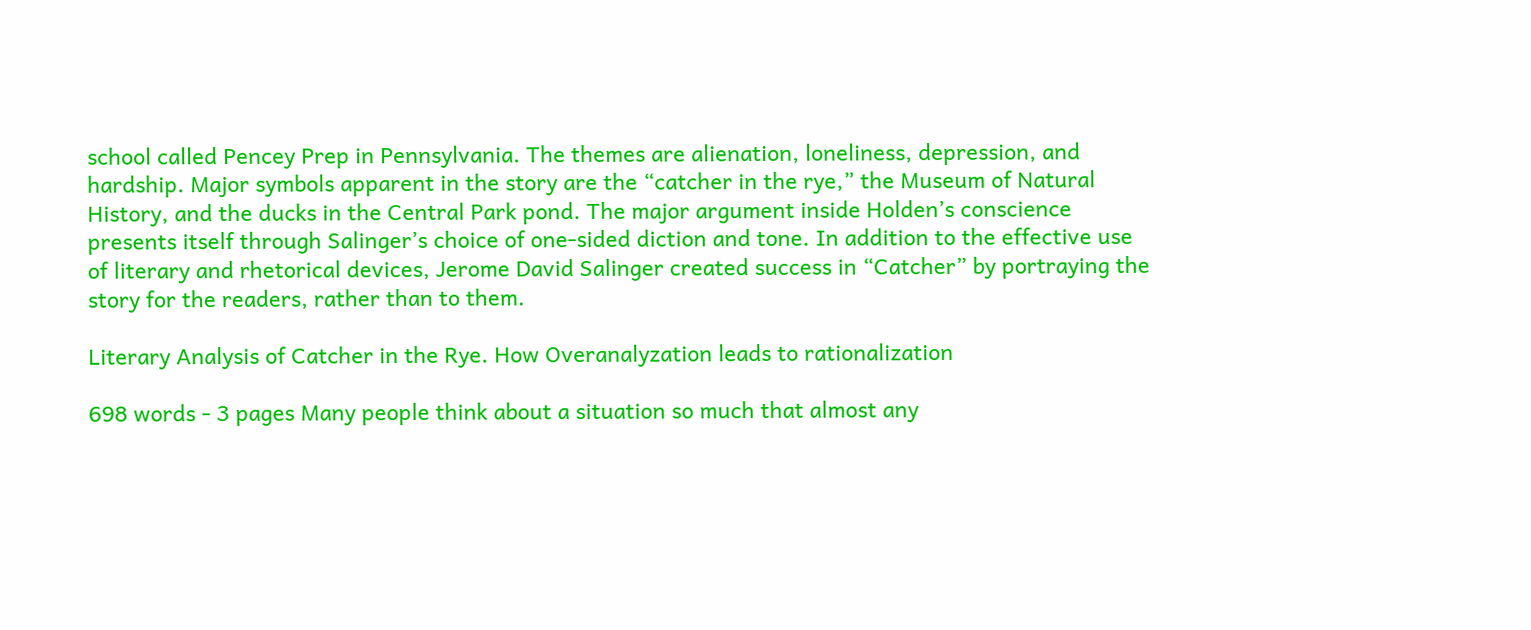school called Pencey Prep in Pennsylvania. The themes are alienation, loneliness, depression, and hardship. Major symbols apparent in the story are the “catcher in the rye,” the Museum of Natural History, and the ducks in the Central Park pond. The major argument inside Holden’s conscience presents itself through Salinger’s choice of one-sided diction and tone. In addition to the effective use of literary and rhetorical devices, Jerome David Salinger created success in “Catcher” by portraying the story for the readers, rather than to them.

Literary Analysis of Catcher in the Rye. How Overanalyzation leads to rationalization

698 words - 3 pages Many people think about a situation so much that almost any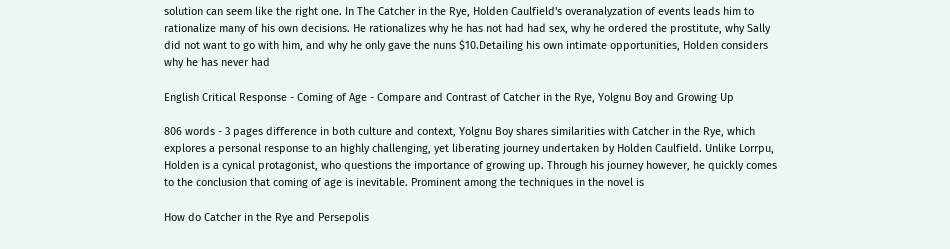solution can seem like the right one. In The Catcher in the Rye, Holden Caulfield's overanalyzation of events leads him to rationalize many of his own decisions. He rationalizes why he has not had had sex, why he ordered the prostitute, why Sally did not want to go with him, and why he only gave the nuns $10.Detailing his own intimate opportunities, Holden considers why he has never had

English Critical Response - Coming of Age - Compare and Contrast of Catcher in the Rye, Yolgnu Boy and Growing Up

806 words - 3 pages difference in both culture and context, Yolgnu Boy shares similarities with Catcher in the Rye, which explores a personal response to an highly challenging, yet liberating journey undertaken by Holden Caulfield. Unlike Lorrpu, Holden is a cynical protagonist, who questions the importance of growing up. Through his journey however, he quickly comes to the conclusion that coming of age is inevitable. Prominent among the techniques in the novel is

How do Catcher in the Rye and Persepolis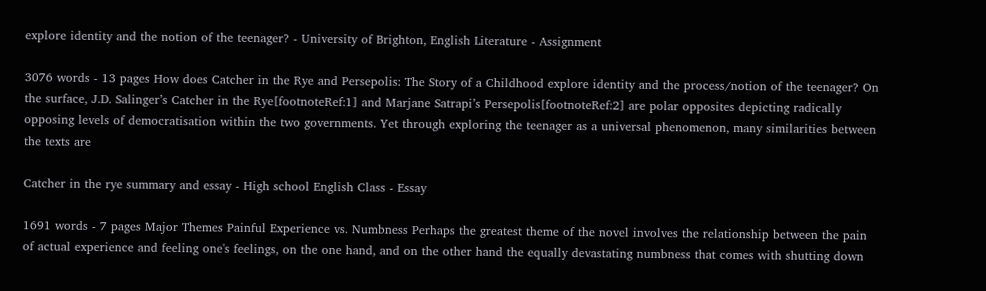explore identity and the notion of the teenager? - University of Brighton, English Literature - Assignment

3076 words - 13 pages How does Catcher in the Rye and Persepolis: The Story of a Childhood explore identity and the process/notion of the teenager? On the surface, J.D. Salinger’s Catcher in the Rye[footnoteRef:1] and Marjane Satrapi’s Persepolis[footnoteRef:2] are polar opposites depicting radically opposing levels of democratisation within the two governments. Yet through exploring the teenager as a universal phenomenon, many similarities between the texts are

Catcher in the rye summary and essay - High school English Class - Essay

1691 words - 7 pages Major Themes Painful Experience vs. Numbness Perhaps the greatest theme of the novel involves the relationship between the pain of actual experience and feeling one's feelings, on the one hand, and on the other hand the equally devastating numbness that comes with shutting down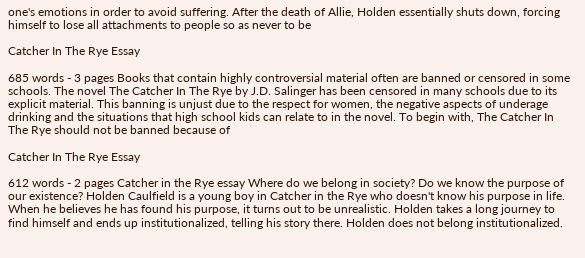one's emotions in order to avoid suffering. After the death of Allie, Holden essentially shuts down, forcing himself to lose all attachments to people so as never to be

Catcher In The Rye Essay

685 words - 3 pages Books that contain highly controversial material often are banned or censored in some schools. The novel The Catcher In The Rye by J.D. Salinger has been censored in many schools due to its explicit material. This banning is unjust due to the respect for women, the negative aspects of underage drinking and the situations that high school kids can relate to in the novel. To begin with, The Catcher In The Rye should not be banned because of

Catcher In The Rye Essay

612 words - 2 pages Catcher in the Rye essay Where do we belong in society? Do we know the purpose of our existence? Holden Caulfield is a young boy in Catcher in the Rye who doesn't know his purpose in life. When he believes he has found his purpose, it turns out to be unrealistic. Holden takes a long journey to find himself and ends up institutionalized, telling his story there. Holden does not belong institutionalized.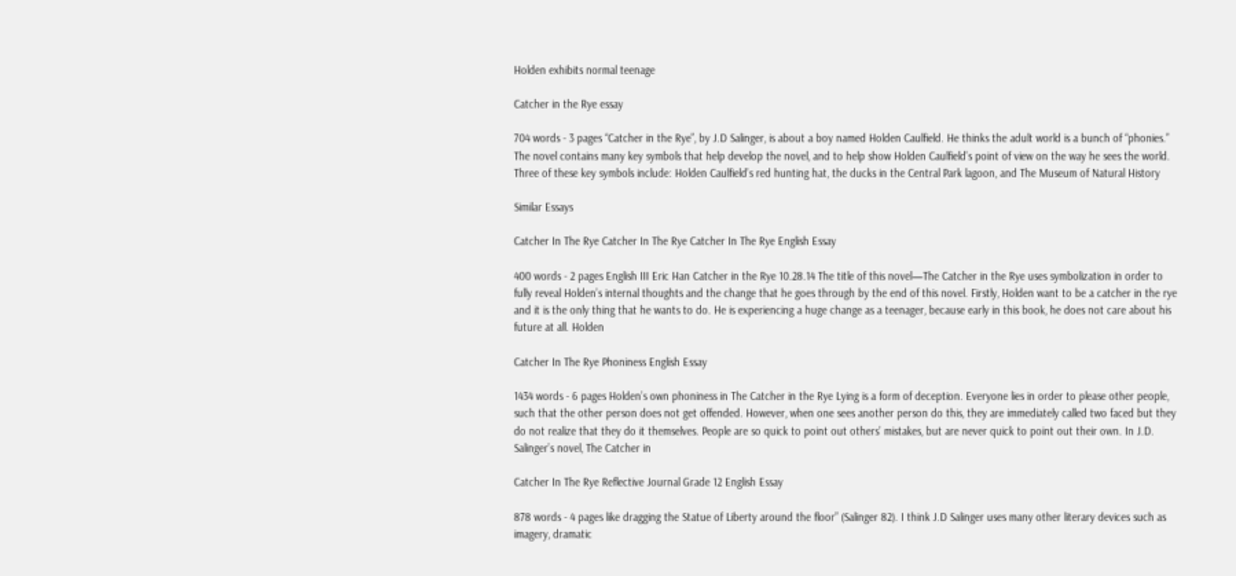Holden exhibits normal teenage

Catcher in the Rye essay

704 words - 3 pages “Catcher in the Rye”, by J.D Salinger, is about a boy named Holden Caulfield. He thinks the adult world is a bunch of “phonies.” The novel contains many key symbols that help develop the novel, and to help show Holden Caulfield’s point of view on the way he sees the world. Three of these key symbols include: Holden Caulfield’s red hunting hat, the ducks in the Central Park lagoon, and The Museum of Natural History

Similar Essays

Catcher In The Rye Catcher In The Rye Catcher In The Rye English Essay

400 words - 2 pages English III Eric Han Catcher in the Rye 10.28.14 The title of this novel—The Catcher in the Rye uses symbolization in order to fully reveal Holden’s internal thoughts and the change that he goes through by the end of this novel. Firstly, Holden want to be a catcher in the rye and it is the only thing that he wants to do. He is experiencing a huge change as a teenager, because early in this book, he does not care about his future at all. Holden

Catcher In The Rye Phoniness English Essay

1434 words - 6 pages Holden’s own phoniness in The Catcher in the Rye Lying is a form of deception. Everyone lies in order to please other people, such that the other person does not get offended. However, when one sees another person do this, they are immediately called two faced but they do not realize that they do it themselves. People are so quick to point out others’ mistakes, but are never quick to point out their own. In J.D. Salinger’s novel, The Catcher in

Catcher In The Rye Reflective Journal Grade 12 English Essay

878 words - 4 pages like dragging the Statue of Liberty around the floor” (Salinger 82). I think J.D Salinger uses many other literary devices such as imagery, dramatic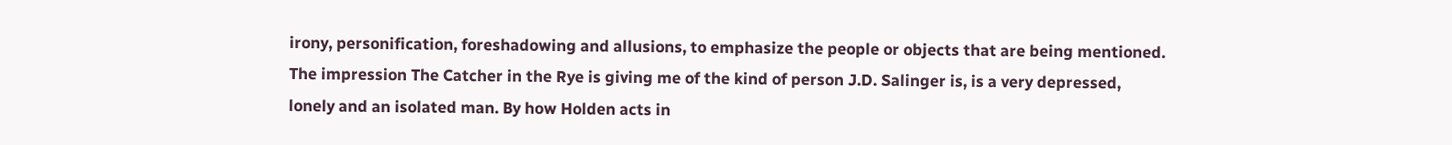irony, personification, foreshadowing and allusions, to emphasize the people or objects that are being mentioned. The impression The Catcher in the Rye is giving me of the kind of person J.D. Salinger is, is a very depressed, lonely and an isolated man. By how Holden acts in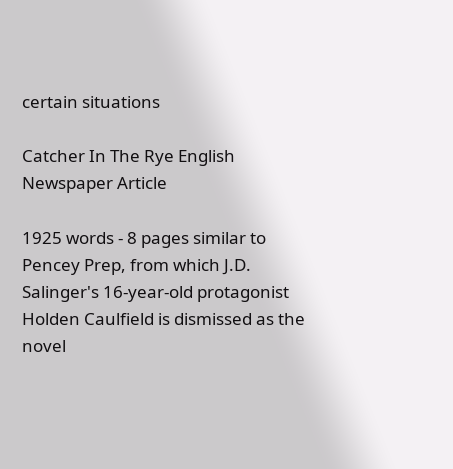certain situations

Catcher In The Rye English Newspaper Article

1925 words - 8 pages similar to Pencey Prep, from which J.D. Salinger's 16-year-old protagonist Holden Caulfield is dismissed as the novel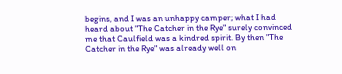begins, and I was an unhappy camper; what I had heard about "The Catcher in the Rye" surely convinced me that Caulfield was a kindred spirit. By then "The Catcher in the Rye" was already well on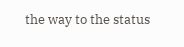the way to the status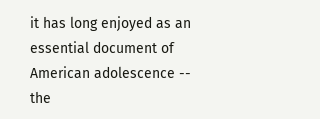it has long enjoyed as an essential document of American adolescence -- the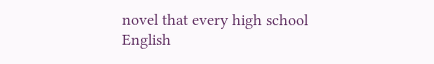novel that every high school English